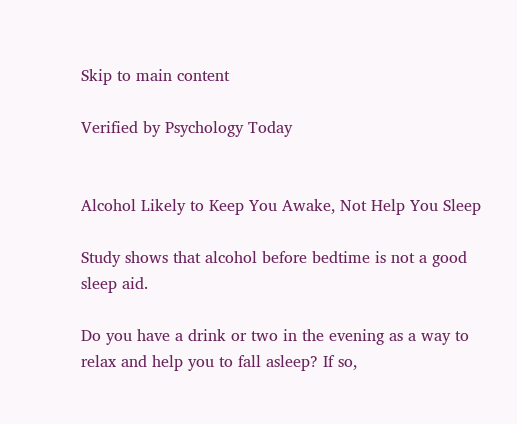Skip to main content

Verified by Psychology Today


Alcohol Likely to Keep You Awake, Not Help You Sleep

Study shows that alcohol before bedtime is not a good sleep aid.

Do you have a drink or two in the evening as a way to relax and help you to fall asleep? If so,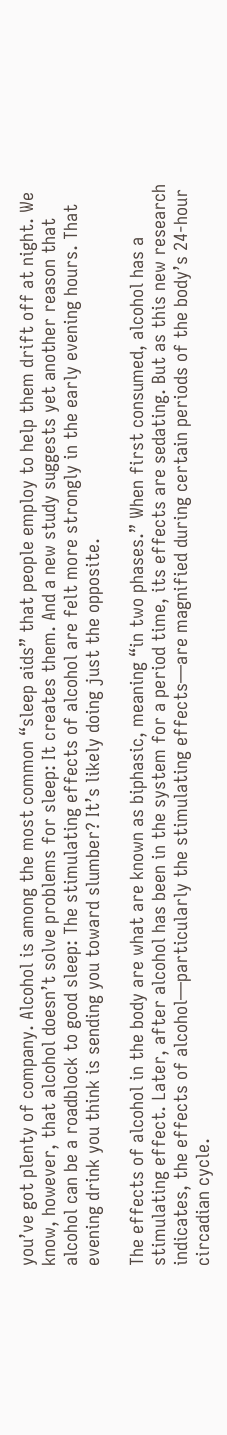you’ve got plenty of company. Alcohol is among the most common “sleep aids” that people employ to help them drift off at night. We know, however, that alcohol doesn’t solve problems for sleep: It creates them. And a new study suggests yet another reason that alcohol can be a roadblock to good sleep: The stimulating effects of alcohol are felt more strongly in the early evening hours. That evening drink you think is sending you toward slumber? It’s likely doing just the opposite.

The effects of alcohol in the body are what are known as biphasic, meaning “in two phases.” When first consumed, alcohol has a stimulating effect. Later, after alcohol has been in the system for a period time, its effects are sedating. But as this new research indicates, the effects of alcohol—particularly the stimulating effects—are magnified during certain periods of the body’s 24-hour circadian cycle.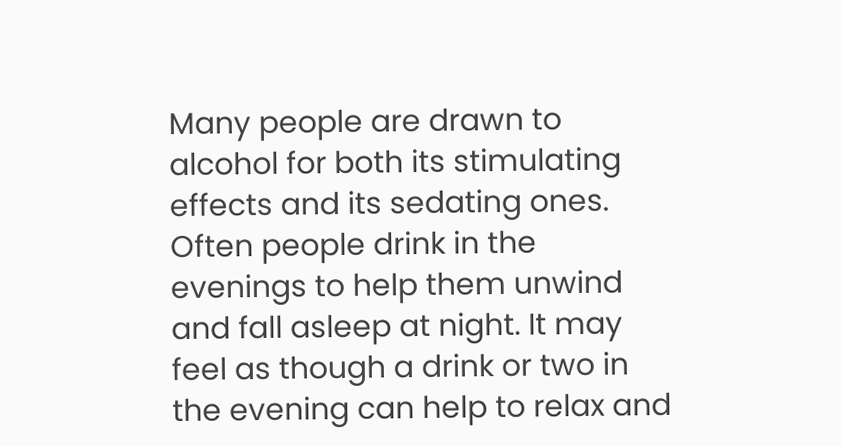Many people are drawn to alcohol for both its stimulating effects and its sedating ones. Often people drink in the evenings to help them unwind and fall asleep at night. It may feel as though a drink or two in the evening can help to relax and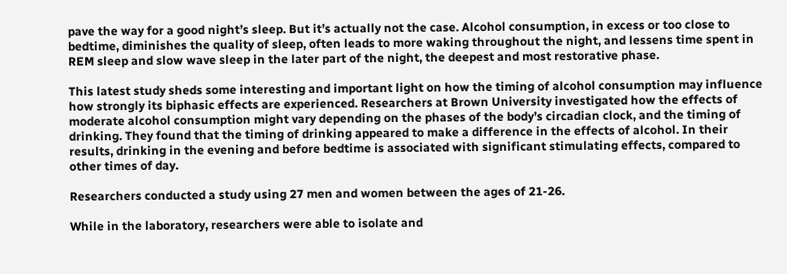pave the way for a good night’s sleep. But it’s actually not the case. Alcohol consumption, in excess or too close to bedtime, diminishes the quality of sleep, often leads to more waking throughout the night, and lessens time spent in REM sleep and slow wave sleep in the later part of the night, the deepest and most restorative phase.

This latest study sheds some interesting and important light on how the timing of alcohol consumption may influence how strongly its biphasic effects are experienced. Researchers at Brown University investigated how the effects of moderate alcohol consumption might vary depending on the phases of the body’s circadian clock, and the timing of drinking. They found that the timing of drinking appeared to make a difference in the effects of alcohol. In their results, drinking in the evening and before bedtime is associated with significant stimulating effects, compared to other times of day.

Researchers conducted a study using 27 men and women between the ages of 21-26.

While in the laboratory, researchers were able to isolate and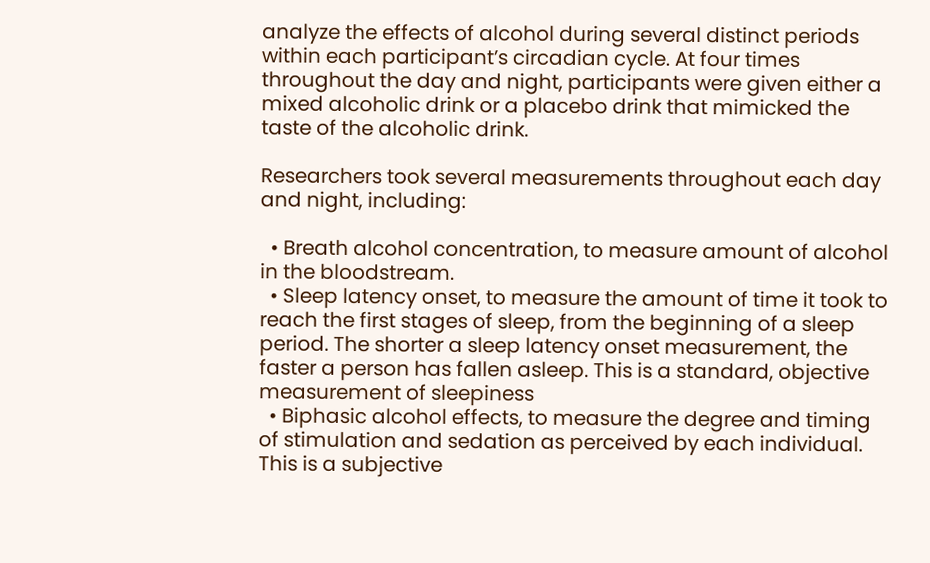analyze the effects of alcohol during several distinct periods within each participant’s circadian cycle. At four times throughout the day and night, participants were given either a mixed alcoholic drink or a placebo drink that mimicked the taste of the alcoholic drink.

Researchers took several measurements throughout each day and night, including:

  • Breath alcohol concentration, to measure amount of alcohol in the bloodstream.
  • Sleep latency onset, to measure the amount of time it took to reach the first stages of sleep, from the beginning of a sleep period. The shorter a sleep latency onset measurement, the faster a person has fallen asleep. This is a standard, objective measurement of sleepiness
  • Biphasic alcohol effects, to measure the degree and timing of stimulation and sedation as perceived by each individual. This is a subjective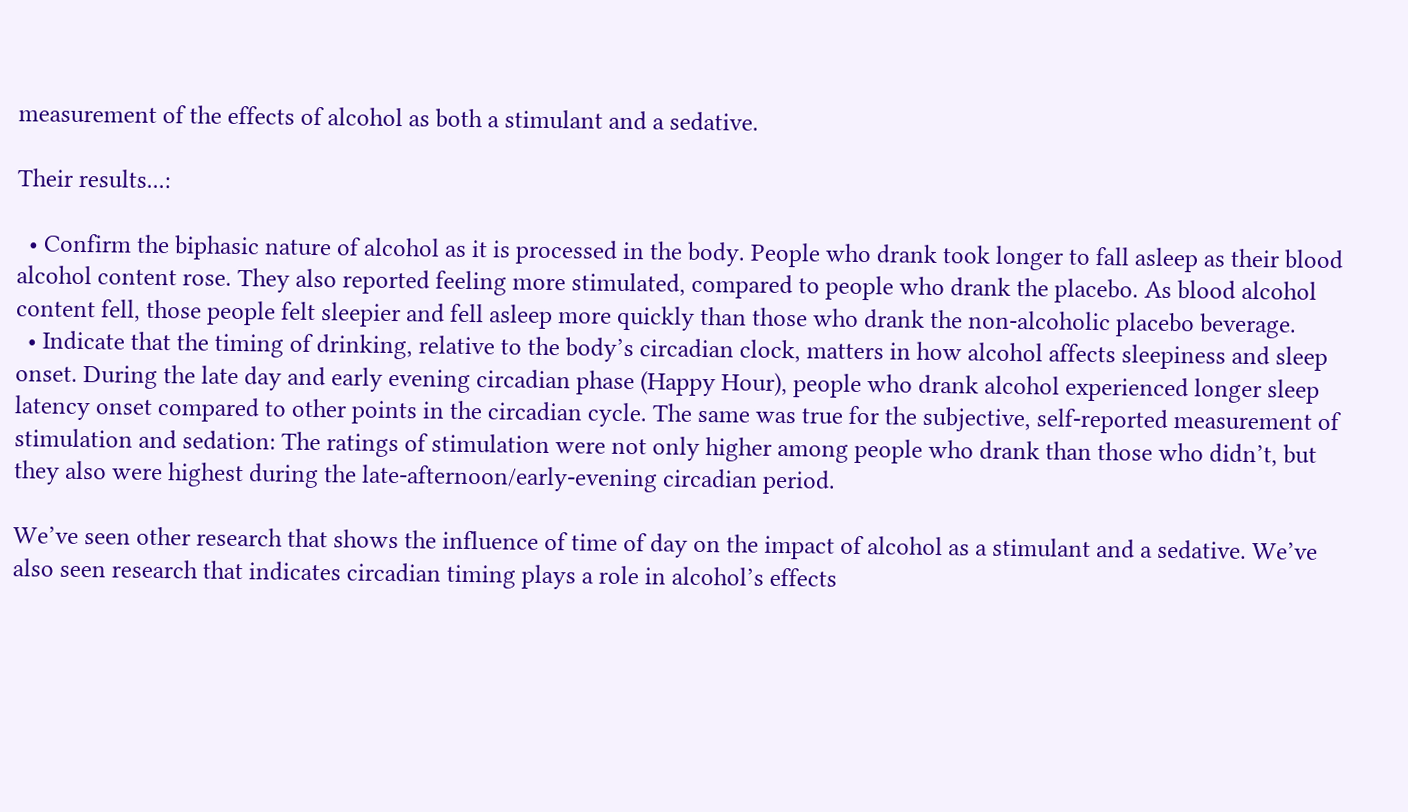measurement of the effects of alcohol as both a stimulant and a sedative.

Their results...:

  • Confirm the biphasic nature of alcohol as it is processed in the body. People who drank took longer to fall asleep as their blood alcohol content rose. They also reported feeling more stimulated, compared to people who drank the placebo. As blood alcohol content fell, those people felt sleepier and fell asleep more quickly than those who drank the non-alcoholic placebo beverage.
  • Indicate that the timing of drinking, relative to the body’s circadian clock, matters in how alcohol affects sleepiness and sleep onset. During the late day and early evening circadian phase (Happy Hour), people who drank alcohol experienced longer sleep latency onset compared to other points in the circadian cycle. The same was true for the subjective, self-reported measurement of stimulation and sedation: The ratings of stimulation were not only higher among people who drank than those who didn’t, but they also were highest during the late-afternoon/early-evening circadian period.

We’ve seen other research that shows the influence of time of day on the impact of alcohol as a stimulant and a sedative. We’ve also seen research that indicates circadian timing plays a role in alcohol’s effects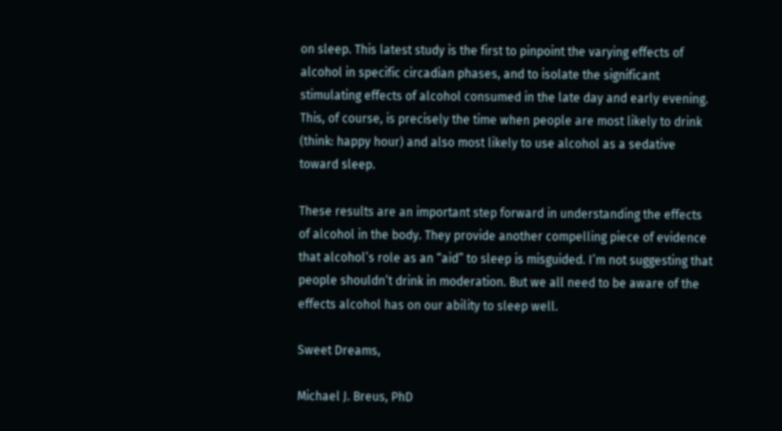on sleep. This latest study is the first to pinpoint the varying effects of alcohol in specific circadian phases, and to isolate the significant stimulating effects of alcohol consumed in the late day and early evening. This, of course, is precisely the time when people are most likely to drink (think: happy hour) and also most likely to use alcohol as a sedative toward sleep.

These results are an important step forward in understanding the effects of alcohol in the body. They provide another compelling piece of evidence that alcohol’s role as an “aid” to sleep is misguided. I’m not suggesting that people shouldn’t drink in moderation. But we all need to be aware of the effects alcohol has on our ability to sleep well.

Sweet Dreams,

Michael J. Breus, PhD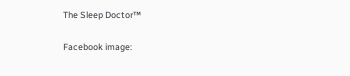The Sleep Doctor™

Facebook image: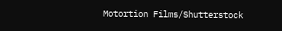Motortion Films/Shutterstock